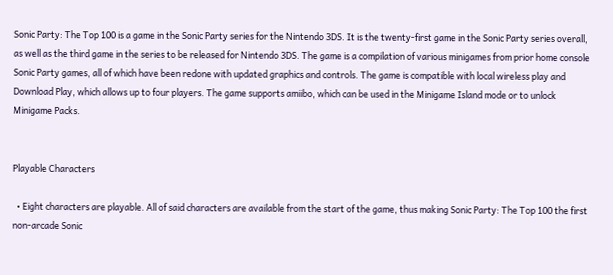Sonic Party: The Top 100 is a game in the Sonic Party series for the Nintendo 3DS. It is the twenty-first game in the Sonic Party series overall, as well as the third game in the series to be released for Nintendo 3DS. The game is a compilation of various minigames from prior home console Sonic Party games, all of which have been redone with updated graphics and controls. The game is compatible with local wireless play and Download Play, which allows up to four players. The game supports amiibo, which can be used in the Minigame Island mode or to unlock Minigame Packs.


Playable Characters

  • Eight characters are playable. All of said characters are available from the start of the game, thus making Sonic Party: The Top 100 the first non-arcade Sonic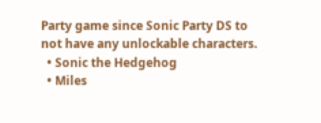Party game since Sonic Party DS to not have any unlockable characters.
  • Sonic the Hedgehog
  • Miles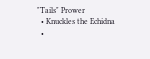"Tails" Prower
  • Knuckles the Echidna
  •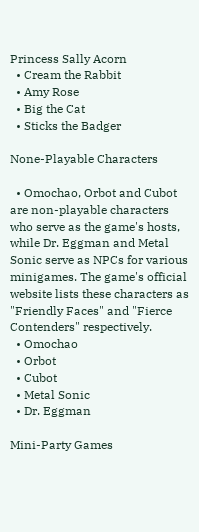Princess Sally Acorn
  • Cream the Rabbit
  • Amy Rose
  • Big the Cat
  • Sticks the Badger

None-Playable Characters

  • Omochao, Orbot and Cubot are non-playable characters who serve as the game's hosts, while Dr. Eggman and Metal Sonic serve as NPCs for various minigames. The game's official website lists these characters as "Friendly Faces" and "Fierce Contenders" respectively.
  • Omochao
  • Orbot
  • Cubot
  • Metal Sonic
  • Dr. Eggman

Mini-Party Games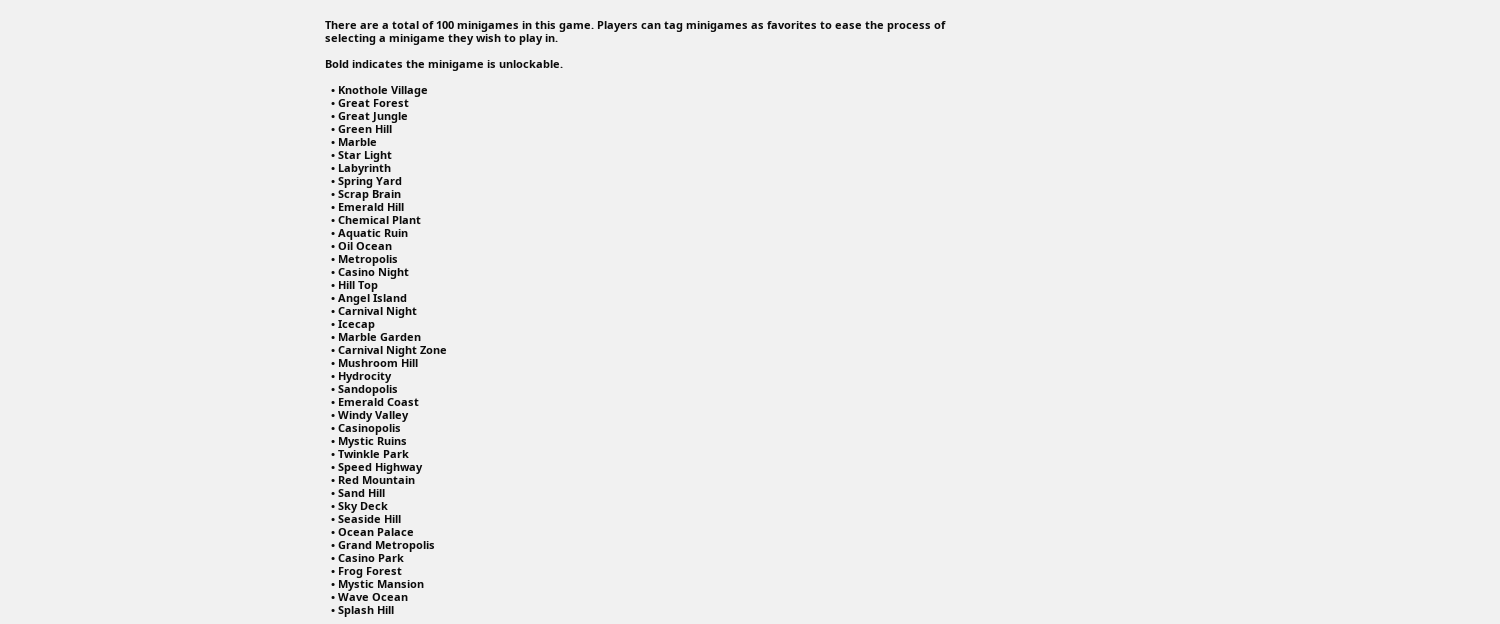There are a total of 100 minigames in this game. Players can tag minigames as favorites to ease the process of selecting a minigame they wish to play in.

Bold indicates the minigame is unlockable.

  • Knothole Village
  • Great Forest
  • Great Jungle
  • Green Hill
  • Marble
  • Star Light
  • Labyrinth
  • Spring Yard
  • Scrap Brain
  • Emerald Hill
  • Chemical Plant
  • Aquatic Ruin
  • Oil Ocean
  • Metropolis
  • Casino Night
  • Hill Top
  • Angel Island
  • Carnival Night
  • Icecap
  • Marble Garden
  • Carnival Night Zone
  • Mushroom Hill
  • Hydrocity
  • Sandopolis
  • Emerald Coast
  • Windy Valley
  • Casinopolis
  • Mystic Ruins
  • Twinkle Park
  • Speed Highway
  • Red Mountain
  • Sand Hill
  • Sky Deck
  • Seaside Hill
  • Ocean Palace
  • Grand Metropolis
  • Casino Park
  • Frog Forest
  • Mystic Mansion
  • Wave Ocean
  • Splash Hill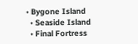• Bygone Island
  • Seaside Island
  • Final Fortress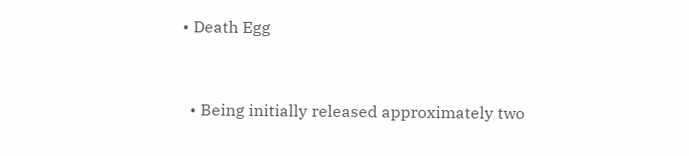• Death Egg



  • Being initially released approximately two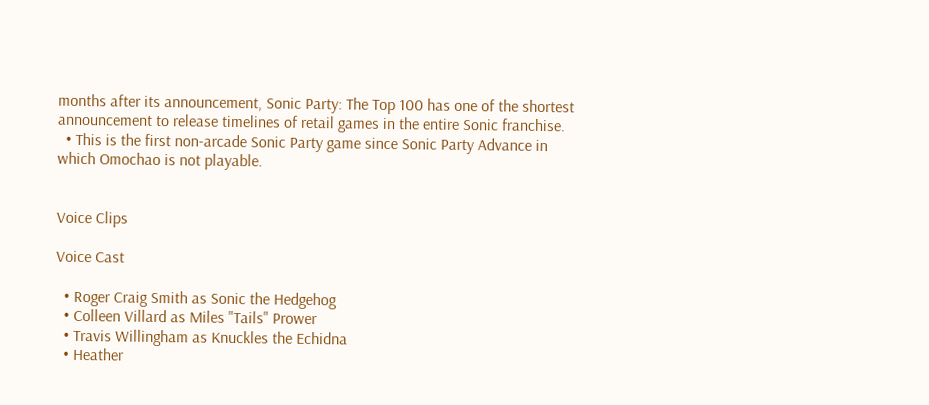months after its announcement, Sonic Party: The Top 100 has one of the shortest announcement to release timelines of retail games in the entire Sonic franchise.
  • This is the first non-arcade Sonic Party game since Sonic Party Advance in which Omochao is not playable.


Voice Clips

Voice Cast

  • Roger Craig Smith as Sonic the Hedgehog
  • Colleen Villard as Miles "Tails" Prower
  • Travis Willingham as Knuckles the Echidna
  • Heather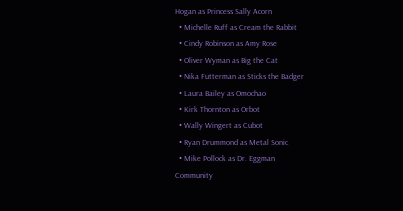Hogan as Princess Sally Acorn
  • Michelle Ruff as Cream the Rabbit
  • Cindy Robinson as Amy Rose
  • Oliver Wyman as Big the Cat
  • Nika Futterman as Sticks the Badger
  • Laura Bailey as Omochao
  • Kirk Thornton as Orbot
  • Wally Wingert as Cubot
  • Ryan Drummond as Metal Sonic
  • Mike Pollock as Dr. Eggman
Community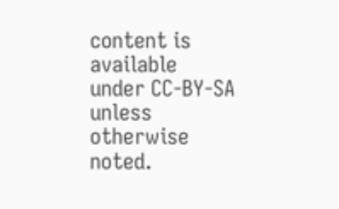content is available under CC-BY-SA unless otherwise noted.